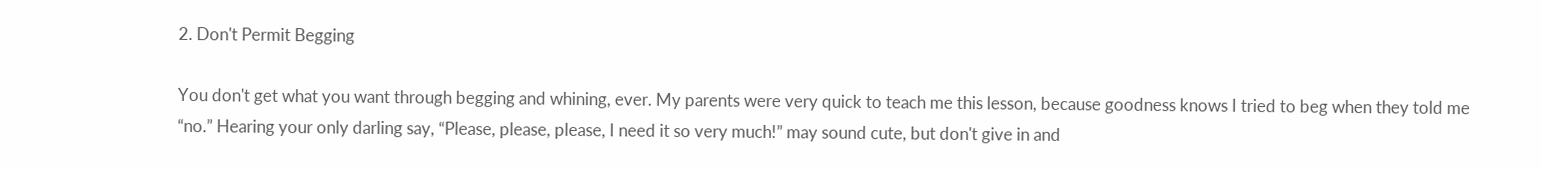2. Don't Permit Begging

You don't get what you want through begging and whining, ever. My parents were very quick to teach me this lesson, because goodness knows I tried to beg when they told me “no.” Hearing your only darling say, “Please, please, please, I need it so very much!” may sound cute, but don't give in and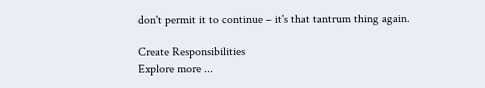don't permit it to continue – it's that tantrum thing again.

Create Responsibilities
Explore more ...